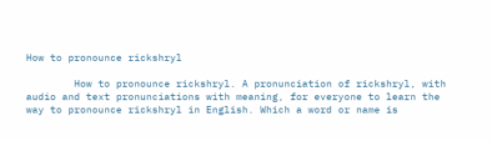How to pronounce rickshryl

        How to pronounce rickshryl. A pronunciation of rickshryl, with audio and text pronunciations with meaning, for everyone to learn the way to pronounce rickshryl in English. Which a word or name is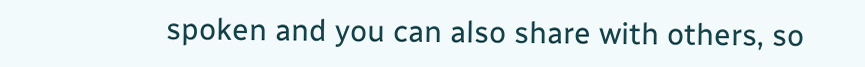spoken and you can also share with others, so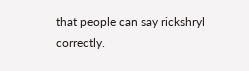that people can say rickshryl correctly.